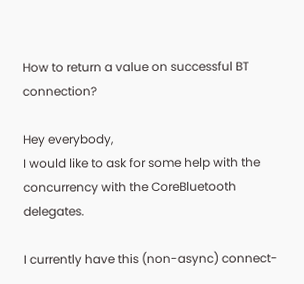How to return a value on successful BT connection?

Hey everybody,
I would like to ask for some help with the concurrency with the CoreBluetooth delegates.

I currently have this (non-async) connect-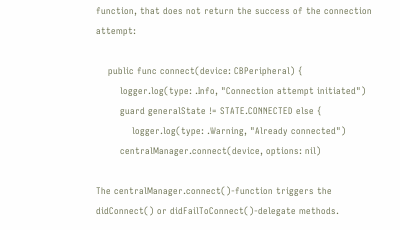function, that does not return the success of the connection attempt:

    public func connect(device: CBPeripheral) {
        logger.log(type: .Info, "Connection attempt initiated")
        guard generalState != STATE.CONNECTED else {
            logger.log(type: .Warning, "Already connected")
        centralManager.connect(device, options: nil)

The centralManager.connect()-function triggers the didConnect() or didFailToConnect()-delegate methods.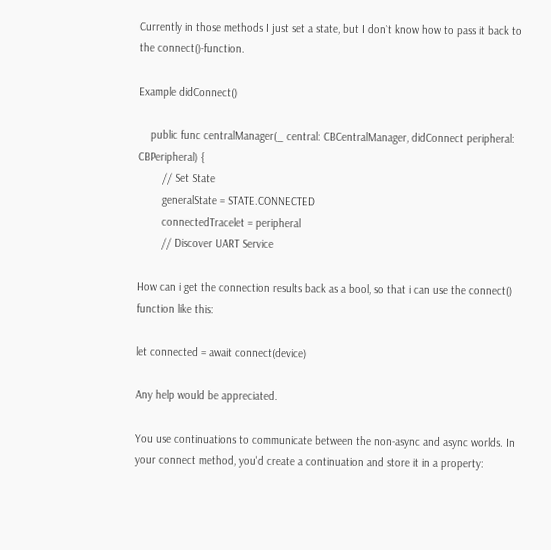Currently in those methods I just set a state, but I don`t know how to pass it back to the connect()-function.

Example didConnect()

    public func centralManager(_ central: CBCentralManager, didConnect peripheral: CBPeripheral) {
        // Set State
        generalState = STATE.CONNECTED
        connectedTracelet = peripheral
        // Discover UART Service

How can i get the connection results back as a bool, so that i can use the connect() function like this:

let connected = await connect(device)

Any help would be appreciated.

You use continuations to communicate between the non-async and async worlds. In your connect method, you'd create a continuation and store it in a property: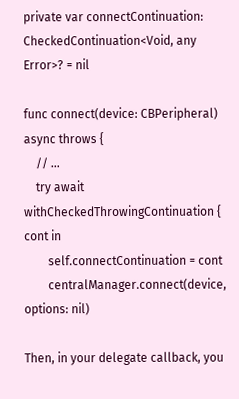private var connectContinuation: CheckedContinuation<Void, any Error>? = nil

func connect(device: CBPeripheral) async throws {
    // …
    try await withCheckedThrowingContinuation { cont in
        self.connectContinuation = cont
        centralManager.connect(device, options: nil)

Then, in your delegate callback, you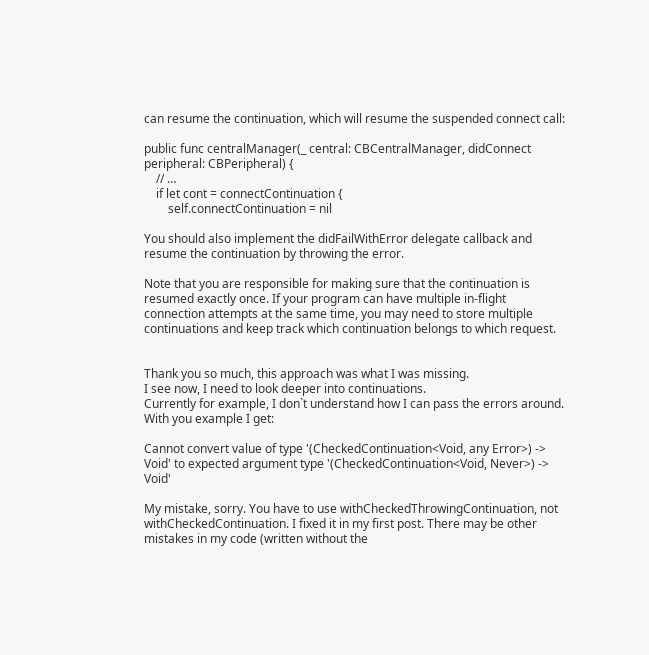can resume the continuation, which will resume the suspended connect call:

public func centralManager(_ central: CBCentralManager, didConnect peripheral: CBPeripheral) {
    // …
    if let cont = connectContinuation {
        self.connectContinuation = nil

You should also implement the didFailWithError delegate callback and resume the continuation by throwing the error.

Note that you are responsible for making sure that the continuation is resumed exactly once. If your program can have multiple in-flight connection attempts at the same time, you may need to store multiple continuations and keep track which continuation belongs to which request.


Thank you so much, this approach was what I was missing.
I see now, I need to look deeper into continuations.
Currently for example, I don`t understand how I can pass the errors around. With you example I get:

Cannot convert value of type '(CheckedContinuation<Void, any Error>) -> Void' to expected argument type '(CheckedContinuation<Void, Never>) -> Void'

My mistake, sorry. You have to use withCheckedThrowingContinuation, not withCheckedContinuation. I fixed it in my first post. There may be other mistakes in my code (written without the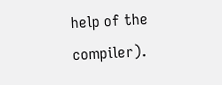help of the compiler).